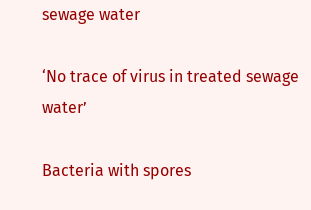sewage water

‘No trace of virus in treated sewage water’

Bacteria with spores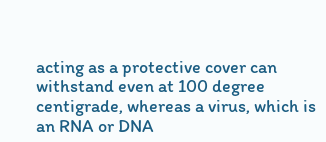acting as a protective cover can withstand even at 100 degree centigrade, whereas a virus, which is an RNA or DNA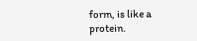form, is like a protein.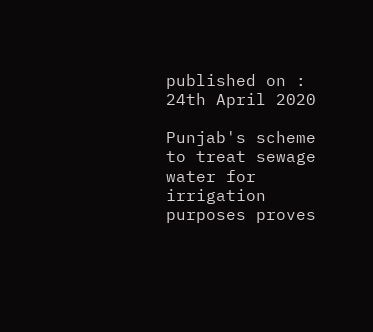published on : 24th April 2020

Punjab's scheme to treat sewage water for irrigation purposes proves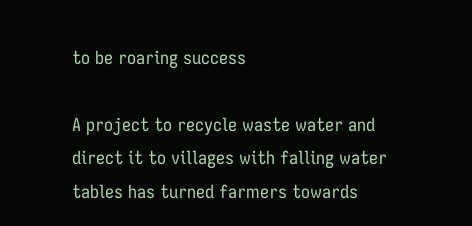to be roaring success

A project to recycle waste water and direct it to villages with falling water tables has turned farmers towards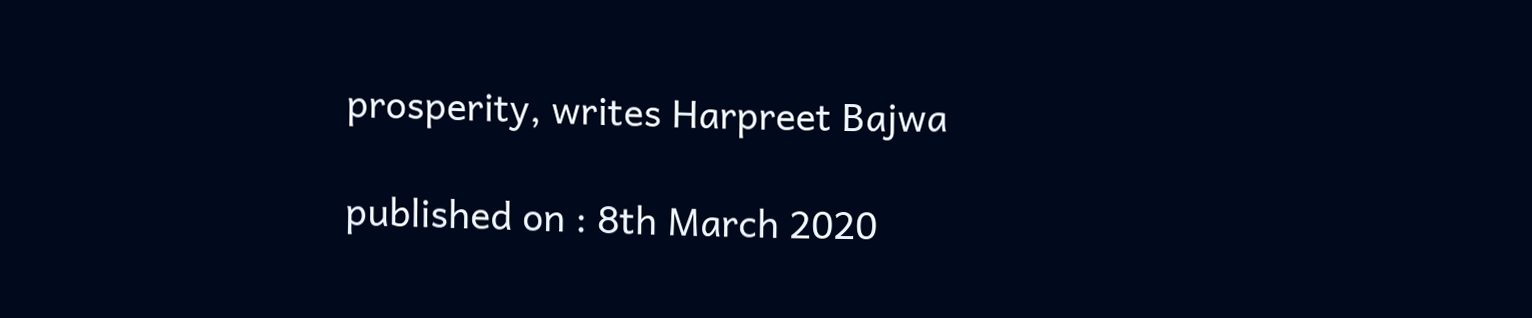prosperity, writes Harpreet Bajwa

published on : 8th March 2020